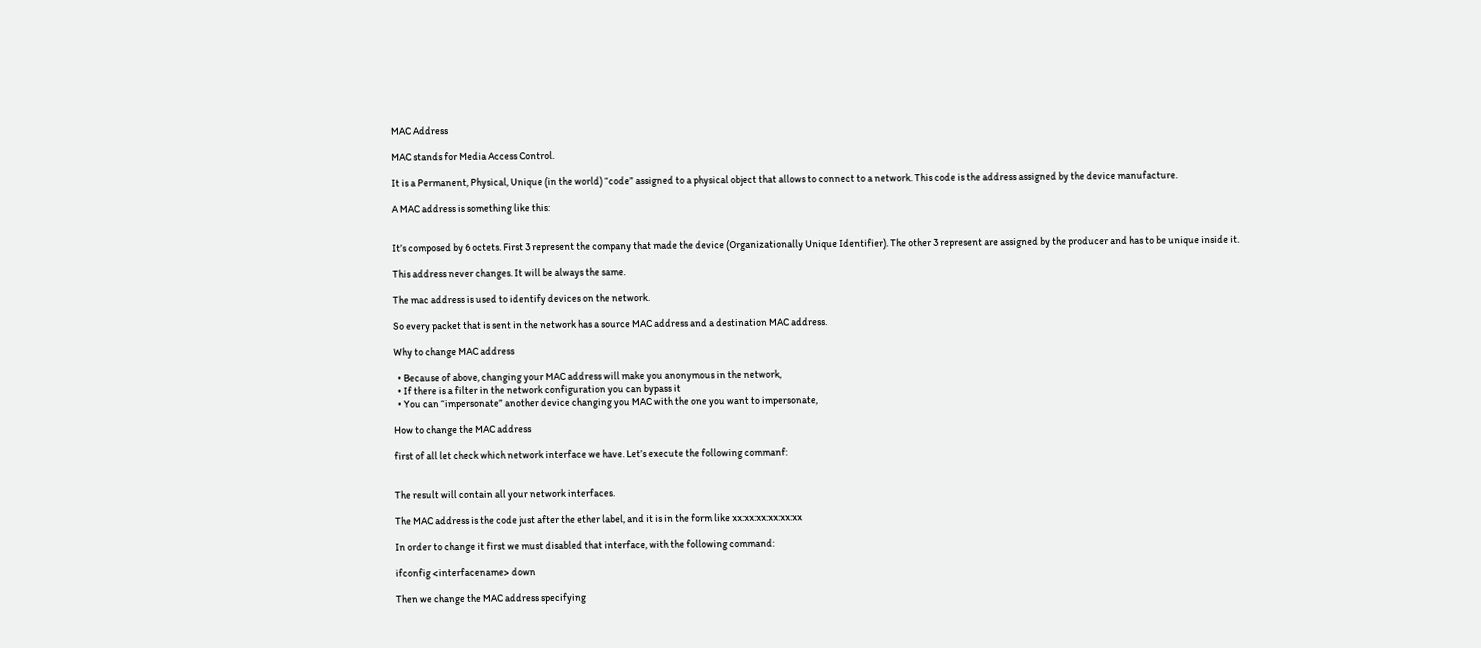MAC Address

MAC stands for Media Access Control.

It is a Permanent, Physical, Unique (in the world) “code” assigned to a physical object that allows to connect to a network. This code is the address assigned by the device manufacture.

A MAC address is something like this:


It’s composed by 6 octets. First 3 represent the company that made the device (Organizationally Unique Identifier). The other 3 represent are assigned by the producer and has to be unique inside it.

This address never changes. It will be always the same.

The mac address is used to identify devices on the network.

So every packet that is sent in the network has a source MAC address and a destination MAC address.

Why to change MAC address

  • Because of above, changing your MAC address will make you anonymous in the network,
  • If there is a filter in the network configuration you can bypass it
  • You can “impersonate” another device changing you MAC with the one you want to impersonate,

How to change the MAC address

first of all let check which network interface we have. Let’s execute the following commanf:


The result will contain all your network interfaces.

The MAC address is the code just after the ether label, and it is in the form like xx:xx:xx:xx:xx:xx

In order to change it first we must disabled that interface, with the following command:

ifconfig <interfacename> down

Then we change the MAC address specifying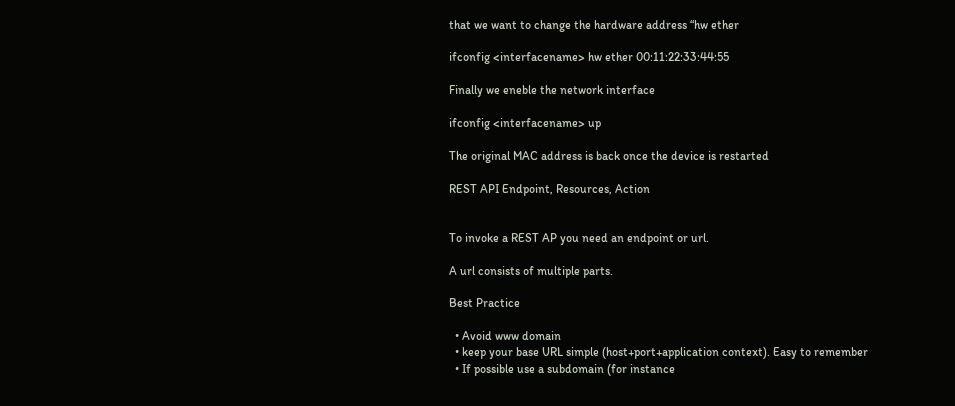that we want to change the hardware address “hw ether

ifconfig <interfacename> hw ether 00:11:22:33:44:55

Finally we eneble the network interface

ifconfig <interfacename> up

The original MAC address is back once the device is restarted

REST API Endpoint, Resources, Action


To invoke a REST AP you need an endpoint or url.

A url consists of multiple parts.

Best Practice

  • Avoid www domain
  • keep your base URL simple (host+port+application context). Easy to remember
  • If possible use a subdomain (for instance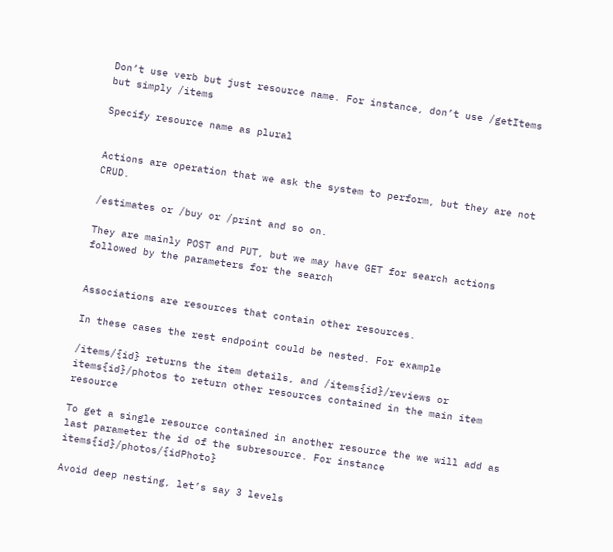Don’t use verb but just resource name. For instance, don’t use /getItems but simply /items

Specify resource name as plural


Actions are operation that we ask the system to perform, but they are not CRUD.

/estimates or /buy or /print and so on.

They are mainly POST and PUT, but we may have GET for search actions followed by the parameters for the search


Associations are resources that contain other resources.

In these cases the rest endpoint could be nested. For example

/items/{id} returns the item details, and /items{id}/reviews or items{id}/photos to return other resources contained in the main item resource

To get a single resource contained in another resource the we will add as last parameter the id of the subresource. For instance items{id}/photos/{idPhoto}

Avoid deep nesting, let’s say 3 levels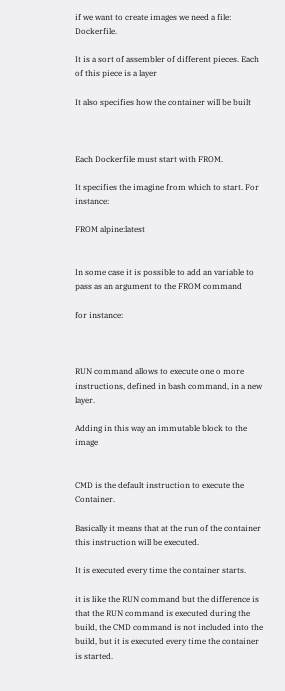if we want to create images we need a file: Dockerfile.

It is a sort of assembler of different pieces. Each of this piece is a layer

It also specifies how the container will be built



Each Dockerfile must start with FROM.

It specifies the imagine from which to start. For instance:

FROM alpine:latest


In some case it is possible to add an variable to pass as an argument to the FROM command

for instance:



RUN command allows to execute one o more instructions, defined in bash command, in a new layer.

Adding in this way an immutable block to the image


CMD is the default instruction to execute the Container.

Basically it means that at the run of the container this instruction will be executed.

It is executed every time the container starts.

it is like the RUN command but the difference is that the RUN command is executed during the build, the CMD command is not included into the build, but it is executed every time the container is started.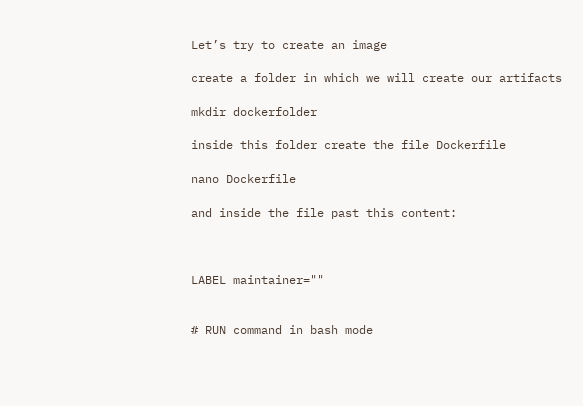Let’s try to create an image

create a folder in which we will create our artifacts

mkdir dockerfolder

inside this folder create the file Dockerfile

nano Dockerfile

and inside the file past this content:



LABEL maintainer=""


# RUN command in bash mode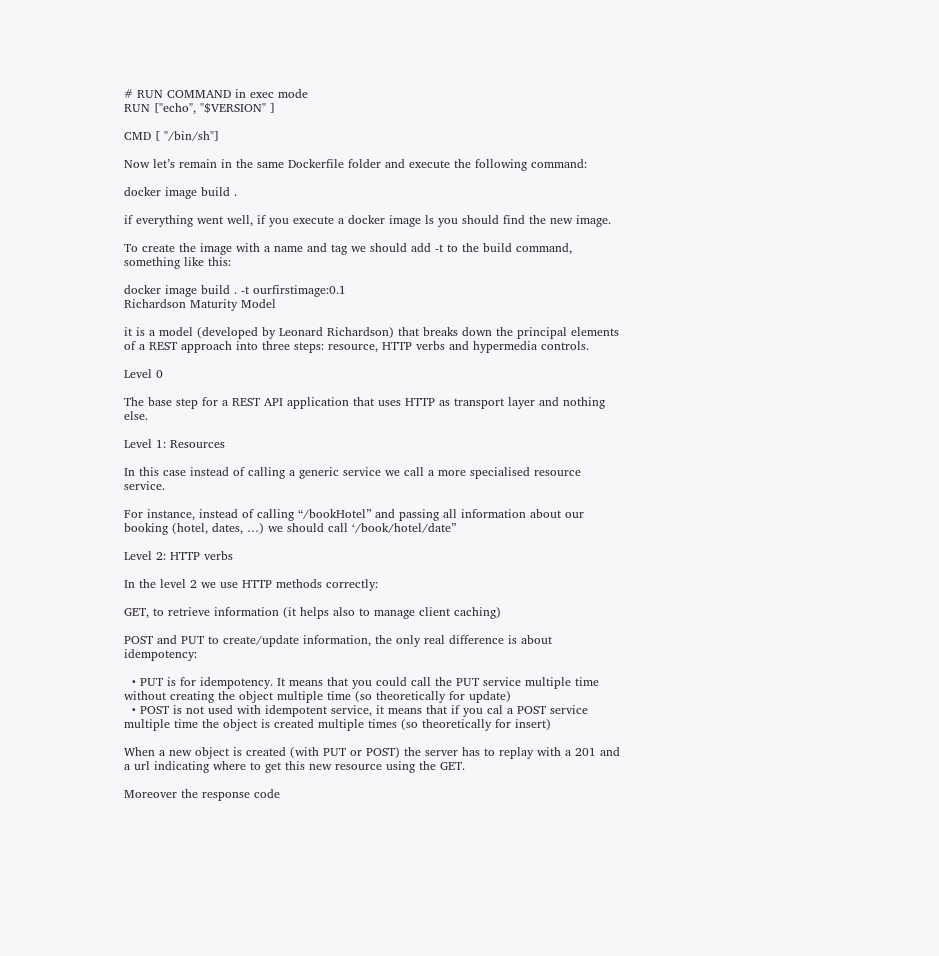# RUN COMMAND in exec mode
RUN ["echo", "$VERSION" ]

CMD [ "/bin/sh"]

Now let’s remain in the same Dockerfile folder and execute the following command:

docker image build .

if everything went well, if you execute a docker image ls you should find the new image.

To create the image with a name and tag we should add -t to the build command, something like this:

docker image build . -t ourfirstimage:0.1
Richardson Maturity Model

it is a model (developed by Leonard Richardson) that breaks down the principal elements of a REST approach into three steps: resource, HTTP verbs and hypermedia controls.

Level 0

The base step for a REST API application that uses HTTP as transport layer and nothing else.

Level 1: Resources

In this case instead of calling a generic service we call a more specialised resource service.

For instance, instead of calling “/bookHotel” and passing all information about our booking (hotel, dates, …) we should call ‘/book/hotel/date”

Level 2: HTTP verbs

In the level 2 we use HTTP methods correctly:

GET, to retrieve information (it helps also to manage client caching)

POST and PUT to create/update information, the only real difference is about idempotency:

  • PUT is for idempotency. It means that you could call the PUT service multiple time without creating the object multiple time (so theoretically for update)
  • POST is not used with idempotent service, it means that if you cal a POST service multiple time the object is created multiple times (so theoretically for insert)

When a new object is created (with PUT or POST) the server has to replay with a 201 and a url indicating where to get this new resource using the GET.

Moreover the response code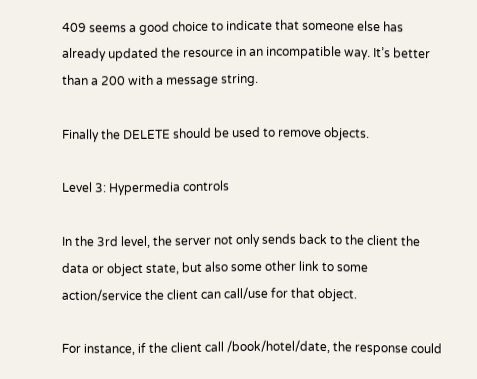409 seems a good choice to indicate that someone else has already updated the resource in an incompatible way. It’s better than a 200 with a message string.

Finally the DELETE should be used to remove objects.

Level 3: Hypermedia controls

In the 3rd level, the server not only sends back to the client the data or object state, but also some other link to some action/service the client can call/use for that object.

For instance, if the client call /book/hotel/date, the response could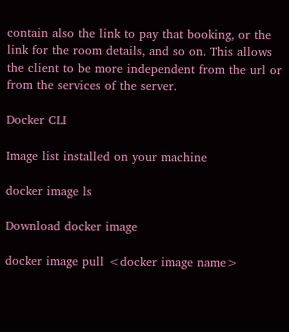contain also the link to pay that booking, or the link for the room details, and so on. This allows the client to be more independent from the url or from the services of the server.

Docker CLI

Image list installed on your machine

docker image ls

Download docker image

docker image pull <docker image name>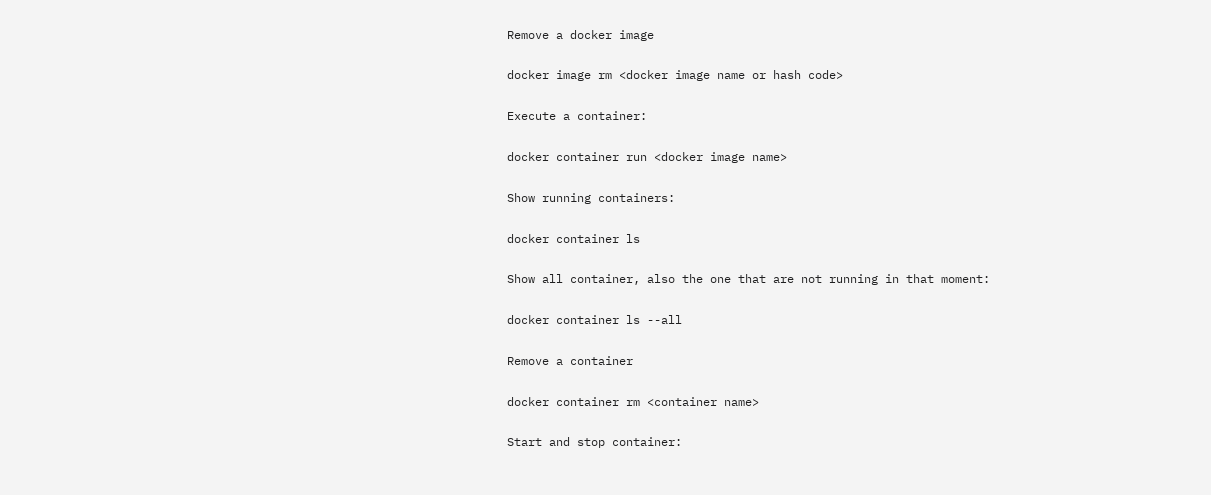Remove a docker image

docker image rm <docker image name or hash code>

Execute a container:

docker container run <docker image name>

Show running containers:

docker container ls

Show all container, also the one that are not running in that moment:

docker container ls --all

Remove a container

docker container rm <container name>

Start and stop container: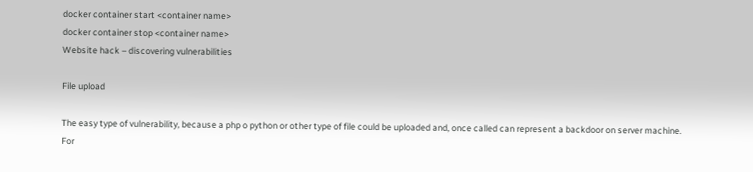docker container start <container name>
docker container stop <container name>
Website hack – discovering vulnerabilities

File upload

The easy type of vulnerability, because a php o python or other type of file could be uploaded and, once called can represent a backdoor on server machine.
For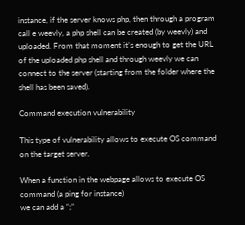instance, if the server knows php, then through a program call e weevly, a php shell can be created (by weevly) and uploaded. From that moment it’s enough to get the URL of the uploaded php shell and through weevly we can connect to the server (starting from the folder where the shell has been saved).

Command execution vulnerability

This type of vulnerability allows to execute OS command on the target server.

When a function in the webpage allows to execute OS command (a ping for instance)
we can add a “;”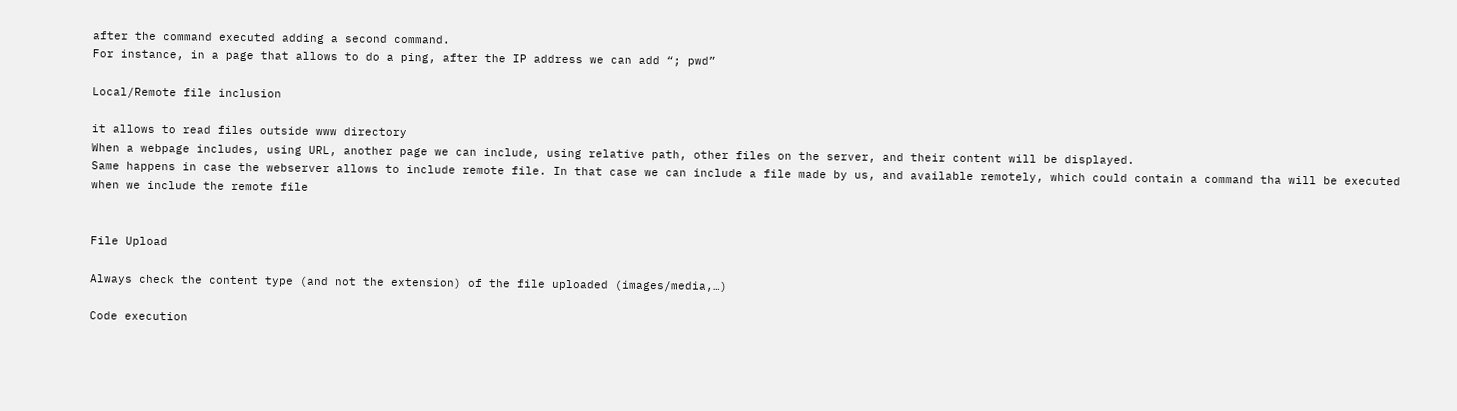after the command executed adding a second command.
For instance, in a page that allows to do a ping, after the IP address we can add “; pwd”

Local/Remote file inclusion

it allows to read files outside www directory
When a webpage includes, using URL, another page we can include, using relative path, other files on the server, and their content will be displayed.
Same happens in case the webserver allows to include remote file. In that case we can include a file made by us, and available remotely, which could contain a command tha will be executed when we include the remote file


File Upload

Always check the content type (and not the extension) of the file uploaded (images/media,…)

Code execution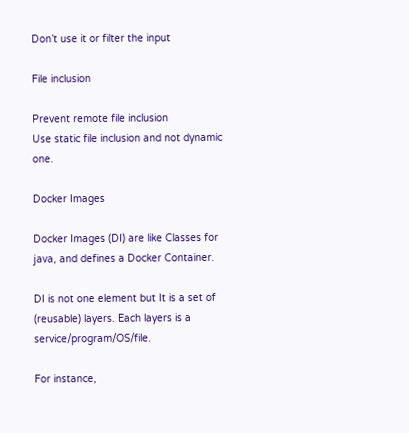Don’t use it or filter the input

File inclusion

Prevent remote file inclusion
Use static file inclusion and not dynamic one.

Docker Images

Docker Images (DI) are like Classes for java, and defines a Docker Container.

DI is not one element but It is a set of (reusable) layers. Each layers is a service/program/OS/file.

For instance,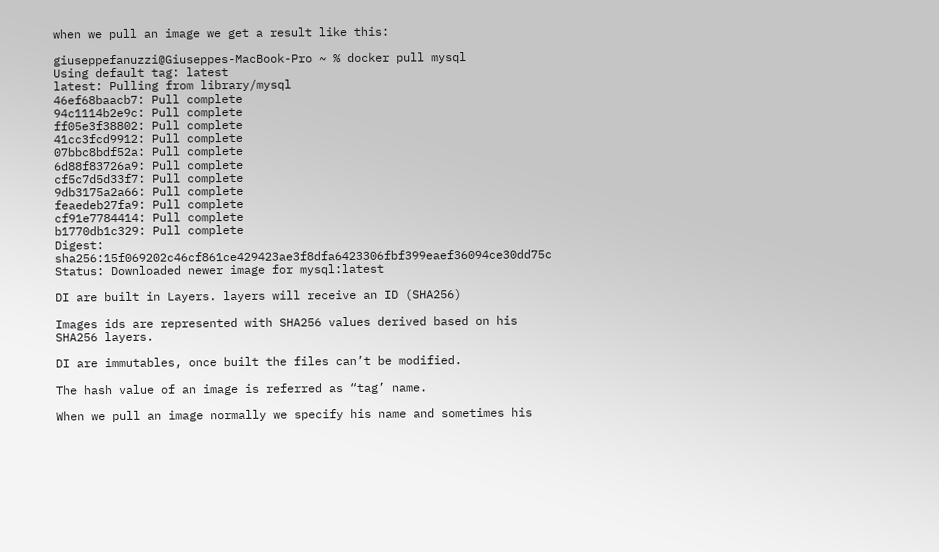when we pull an image we get a result like this:

giuseppefanuzzi@Giuseppes-MacBook-Pro ~ % docker pull mysql
Using default tag: latest
latest: Pulling from library/mysql
46ef68baacb7: Pull complete
94c1114b2e9c: Pull complete
ff05e3f38802: Pull complete
41cc3fcd9912: Pull complete
07bbc8bdf52a: Pull complete
6d88f83726a9: Pull complete
cf5c7d5d33f7: Pull complete
9db3175a2a66: Pull complete
feaedeb27fa9: Pull complete
cf91e7784414: Pull complete
b1770db1c329: Pull complete
Digest: sha256:15f069202c46cf861ce429423ae3f8dfa6423306fbf399eaef36094ce30dd75c
Status: Downloaded newer image for mysql:latest

DI are built in Layers. layers will receive an ID (SHA256)

Images ids are represented with SHA256 values derived based on his SHA256 layers.

DI are immutables, once built the files can’t be modified.

The hash value of an image is referred as “tag’ name.

When we pull an image normally we specify his name and sometimes his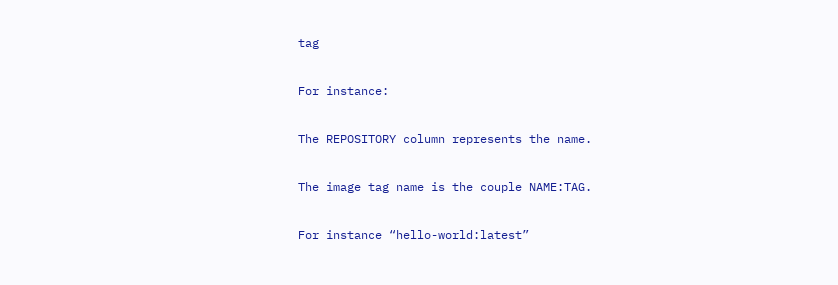tag

For instance:

The REPOSITORY column represents the name.

The image tag name is the couple NAME:TAG.

For instance “hello-world:latest”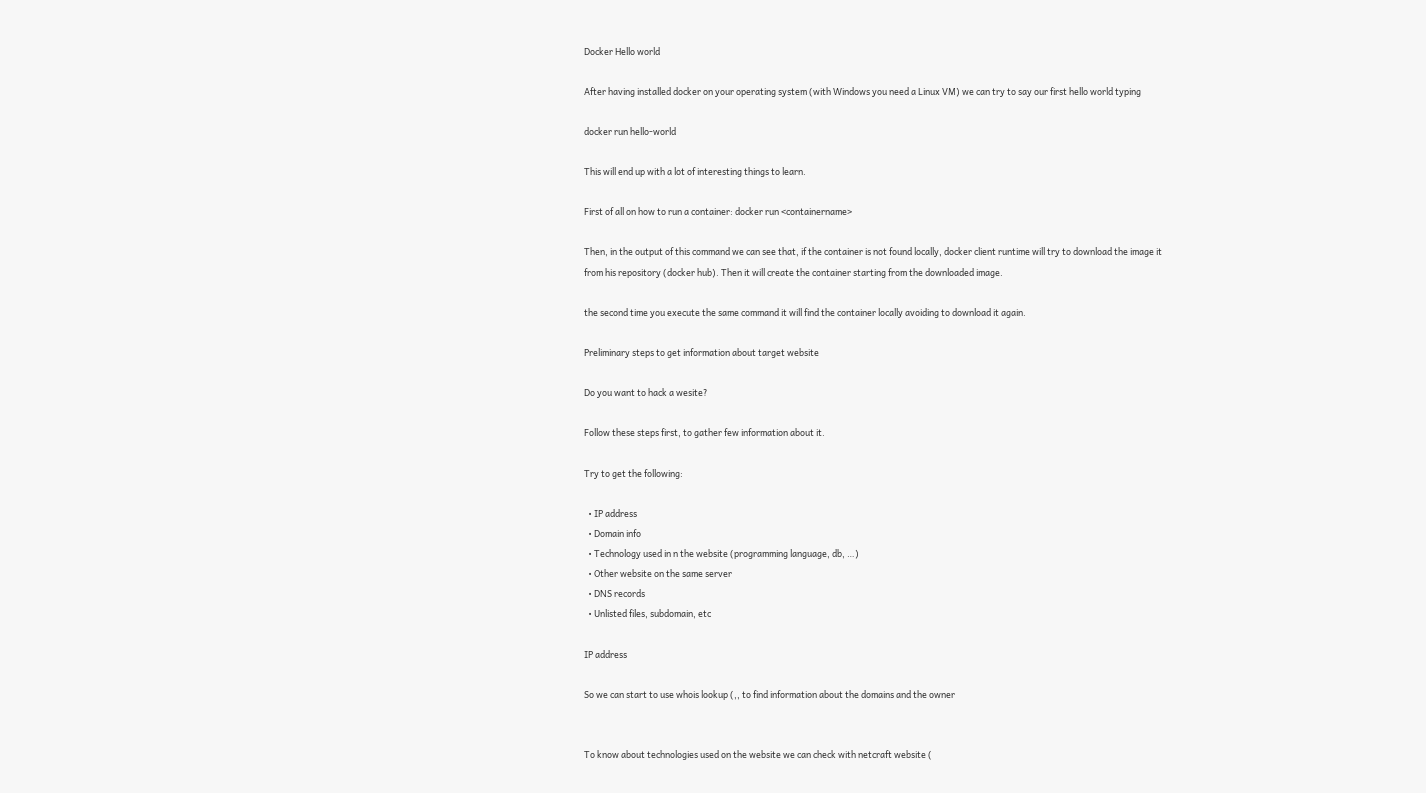Docker Hello world

After having installed docker on your operating system (with Windows you need a Linux VM) we can try to say our first hello world typing

docker run hello-world

This will end up with a lot of interesting things to learn.

First of all on how to run a container: docker run <containername>

Then, in the output of this command we can see that, if the container is not found locally, docker client runtime will try to download the image it from his repository (docker hub). Then it will create the container starting from the downloaded image.

the second time you execute the same command it will find the container locally avoiding to download it again.

Preliminary steps to get information about target website

Do you want to hack a wesite?

Follow these steps first, to gather few information about it.

Try to get the following:

  • IP address
  • Domain info
  • Technology used in n the website (programming language, db, …)
  • Other website on the same server
  • DNS records
  • Unlisted files, subdomain, etc

IP address

So we can start to use whois lookup (,, to find information about the domains and the owner


To know about technologies used on the website we can check with netcraft website (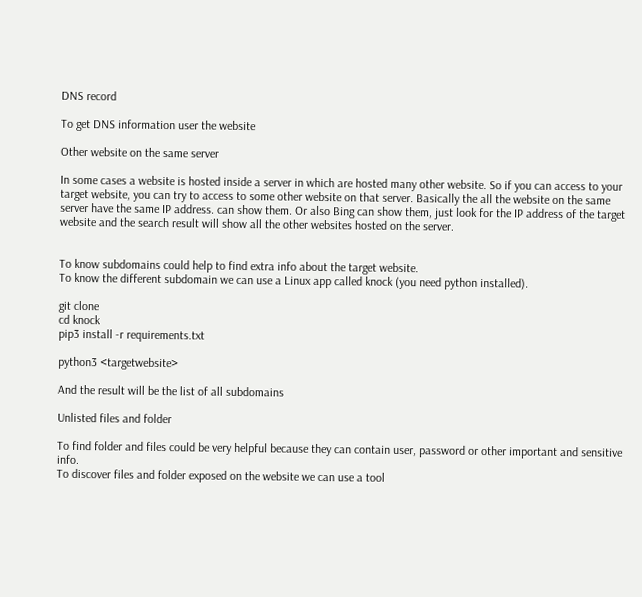DNS record

To get DNS information user the website

Other website on the same server

In some cases a website is hosted inside a server in which are hosted many other website. So if you can access to your target website, you can try to access to some other website on that server. Basically the all the website on the same server have the same IP address. can show them. Or also Bing can show them, just look for the IP address of the target website and the search result will show all the other websites hosted on the server.


To know subdomains could help to find extra info about the target website.
To know the different subdomain we can use a Linux app called knock (you need python installed).

git clone
cd knock
pip3 install -r requirements.txt

python3 <targetwebsite>

And the result will be the list of all subdomains

Unlisted files and folder

To find folder and files could be very helpful because they can contain user, password or other important and sensitive info.
To discover files and folder exposed on the website we can use a tool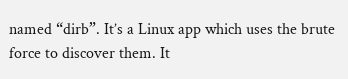named “dirb”. It’s a Linux app which uses the brute force to discover them. It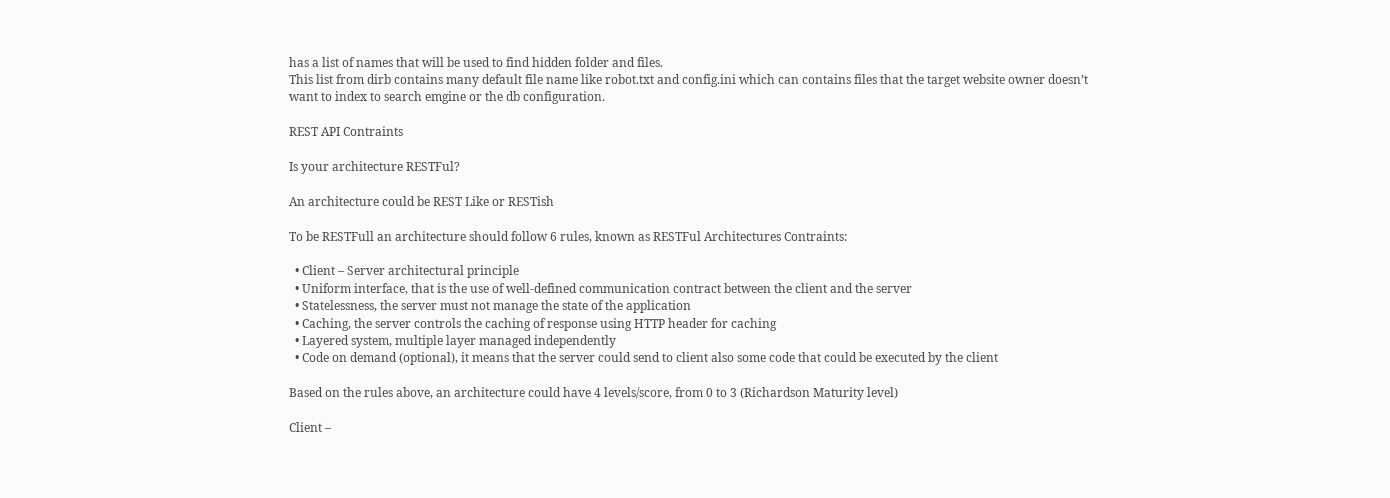has a list of names that will be used to find hidden folder and files.
This list from dirb contains many default file name like robot.txt and config.ini which can contains files that the target website owner doesn’t want to index to search emgine or the db configuration.

REST API Contraints

Is your architecture RESTFul?

An architecture could be REST Like or RESTish

To be RESTFull an architecture should follow 6 rules, known as RESTFul Architectures Contraints:

  • Client – Server architectural principle
  • Uniform interface, that is the use of well-defined communication contract between the client and the server
  • Statelessness, the server must not manage the state of the application
  • Caching, the server controls the caching of response using HTTP header for caching
  • Layered system, multiple layer managed independently
  • Code on demand (optional), it means that the server could send to client also some code that could be executed by the client

Based on the rules above, an architecture could have 4 levels/score, from 0 to 3 (Richardson Maturity level)

Client –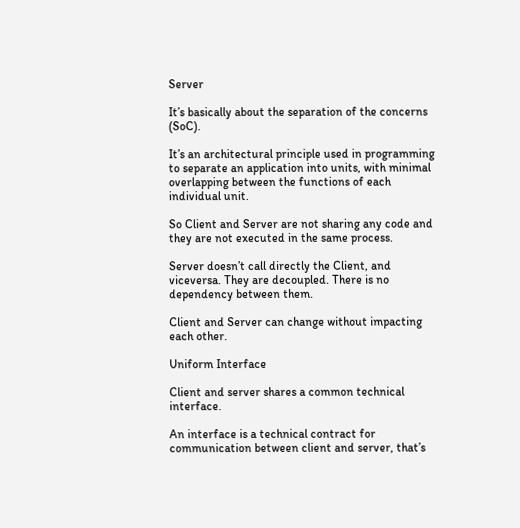Server

It’s basically about the separation of the concerns (SoC).

It’s an architectural principle used in programming to separate an application into units, with minimal overlapping between the functions of each individual unit.

So Client and Server are not sharing any code and they are not executed in the same process.

Server doesn’t call directly the Client, and viceversa. They are decoupled. There is no dependency between them.

Client and Server can change without impacting each other.

Uniform Interface

Client and server shares a common technical interface.

An interface is a technical contract for communication between client and server, that’s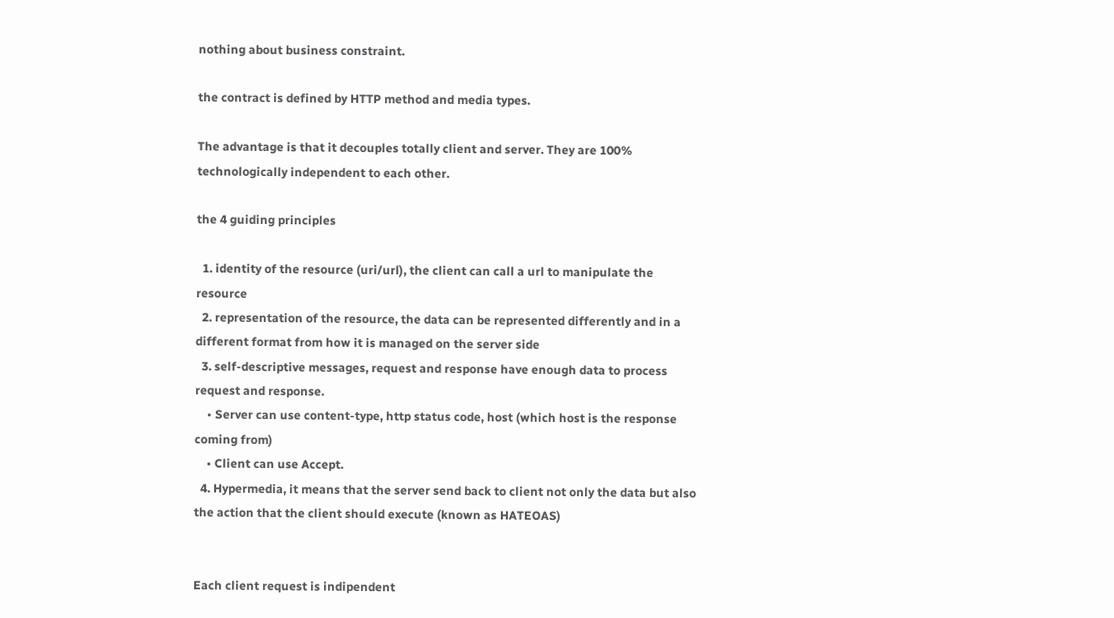nothing about business constraint.

the contract is defined by HTTP method and media types.

The advantage is that it decouples totally client and server. They are 100% technologically independent to each other.

the 4 guiding principles

  1. identity of the resource (uri/url), the client can call a url to manipulate the resource
  2. representation of the resource, the data can be represented differently and in a different format from how it is managed on the server side
  3. self-descriptive messages, request and response have enough data to process request and response.
    • Server can use content-type, http status code, host (which host is the response coming from)
    • Client can use Accept.
  4. Hypermedia, it means that the server send back to client not only the data but also the action that the client should execute (known as HATEOAS)


Each client request is indipendent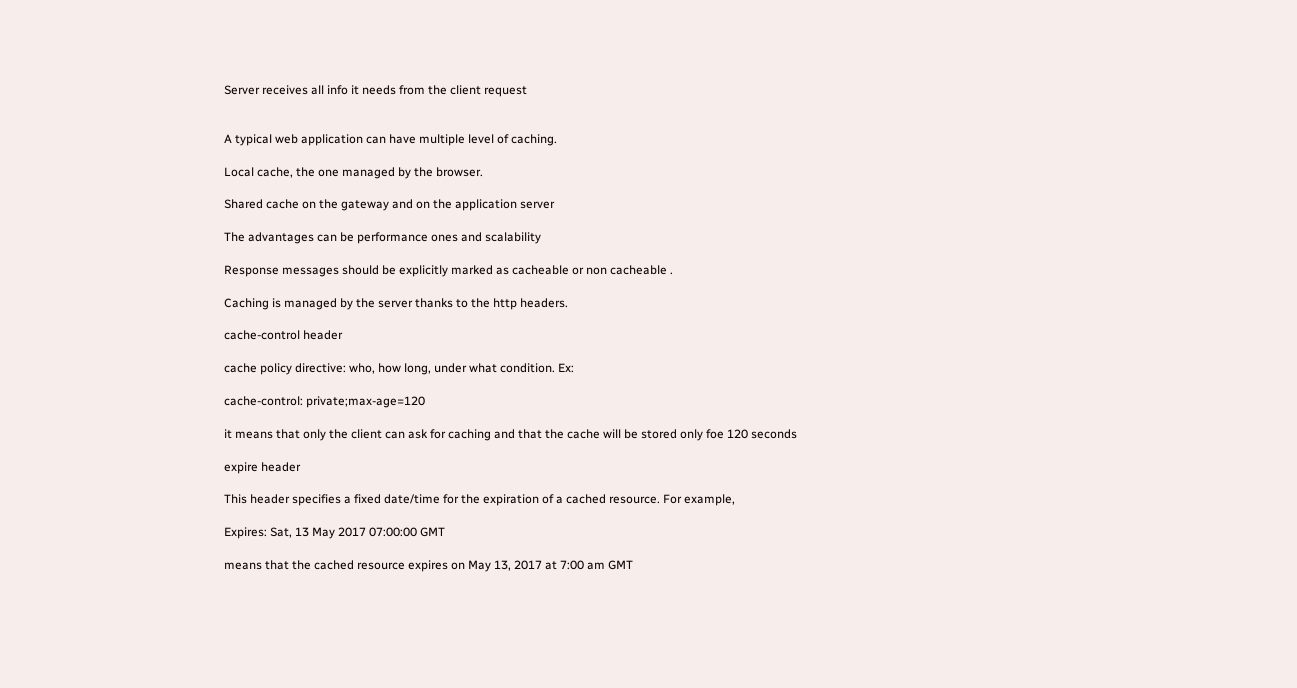Server receives all info it needs from the client request


A typical web application can have multiple level of caching.

Local cache, the one managed by the browser.

Shared cache on the gateway and on the application server

The advantages can be performance ones and scalability

Response messages should be explicitly marked as cacheable or non cacheable .

Caching is managed by the server thanks to the http headers.

cache-control header

cache policy directive: who, how long, under what condition. Ex:

cache-control: private;max-age=120

it means that only the client can ask for caching and that the cache will be stored only foe 120 seconds

expire header

This header specifies a fixed date/time for the expiration of a cached resource. For example,

Expires: Sat, 13 May 2017 07:00:00 GMT

means that the cached resource expires on May 13, 2017 at 7:00 am GMT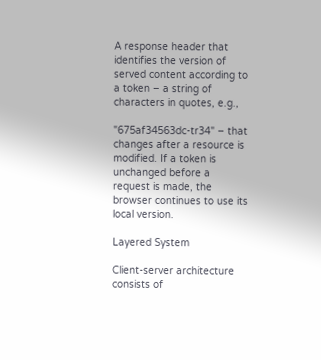A response header that identifies the version of served content according to a token – a string of characters in quotes, e.g.,

"675af34563dc-tr34" – that changes after a resource is modified. If a token is unchanged before a request is made, the browser continues to use its local version.

Layered System

Client-server architecture consists of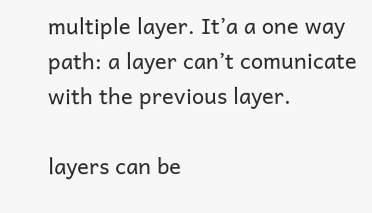multiple layer. It’a a one way path: a layer can’t comunicate with the previous layer.

layers can be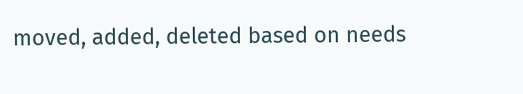moved, added, deleted based on needs